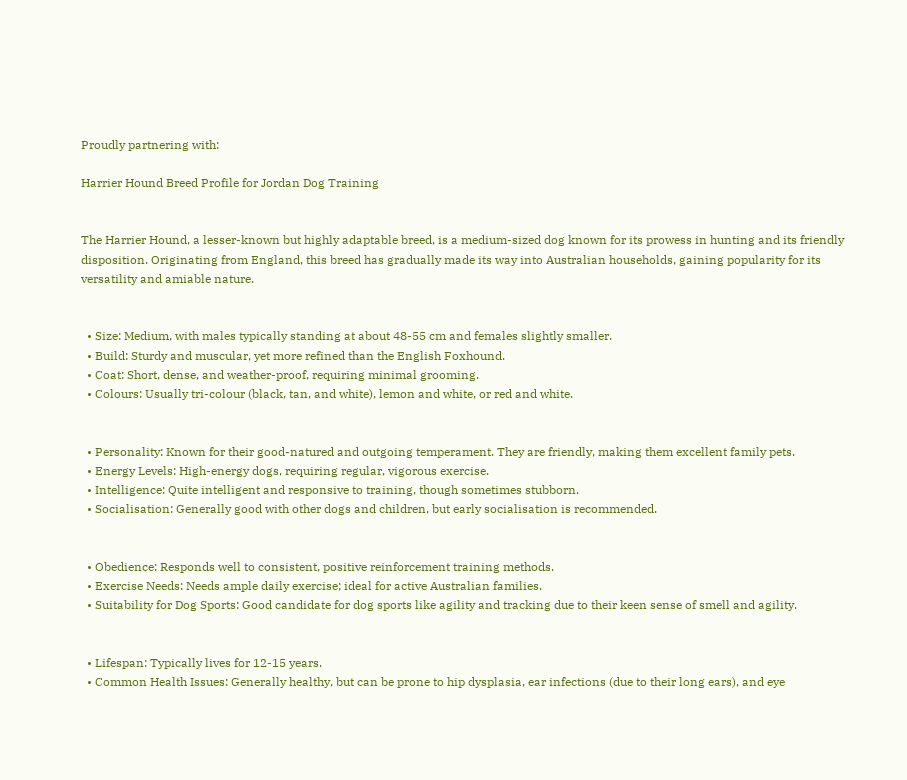Proudly partnering with:

Harrier Hound Breed Profile for Jordan Dog Training


The Harrier Hound, a lesser-known but highly adaptable breed, is a medium-sized dog known for its prowess in hunting and its friendly disposition. Originating from England, this breed has gradually made its way into Australian households, gaining popularity for its versatility and amiable nature.


  • Size: Medium, with males typically standing at about 48-55 cm and females slightly smaller.
  • Build: Sturdy and muscular, yet more refined than the English Foxhound.
  • Coat: Short, dense, and weather-proof, requiring minimal grooming.
  • Colours: Usually tri-colour (black, tan, and white), lemon and white, or red and white.


  • Personality: Known for their good-natured and outgoing temperament. They are friendly, making them excellent family pets.
  • Energy Levels: High-energy dogs, requiring regular, vigorous exercise.
  • Intelligence: Quite intelligent and responsive to training, though sometimes stubborn.
  • Socialisation: Generally good with other dogs and children, but early socialisation is recommended.


  • Obedience: Responds well to consistent, positive reinforcement training methods.
  • Exercise Needs: Needs ample daily exercise; ideal for active Australian families.
  • Suitability for Dog Sports: Good candidate for dog sports like agility and tracking due to their keen sense of smell and agility.


  • Lifespan: Typically lives for 12-15 years.
  • Common Health Issues: Generally healthy, but can be prone to hip dysplasia, ear infections (due to their long ears), and eye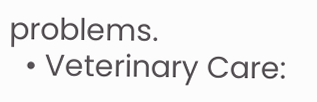problems.
  • Veterinary Care: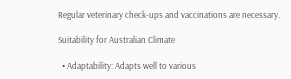Regular veterinary check-ups and vaccinations are necessary.

Suitability for Australian Climate

  • Adaptability: Adapts well to various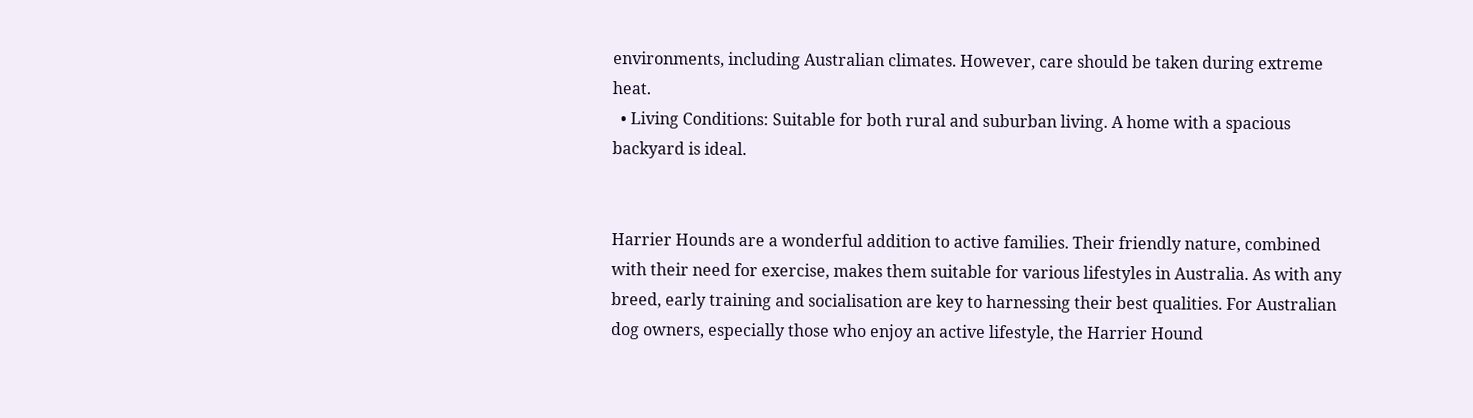environments, including Australian climates. However, care should be taken during extreme heat.
  • Living Conditions: Suitable for both rural and suburban living. A home with a spacious backyard is ideal.


Harrier Hounds are a wonderful addition to active families. Their friendly nature, combined with their need for exercise, makes them suitable for various lifestyles in Australia. As with any breed, early training and socialisation are key to harnessing their best qualities. For Australian dog owners, especially those who enjoy an active lifestyle, the Harrier Hound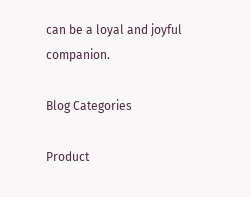can be a loyal and joyful companion.

Blog Categories

Product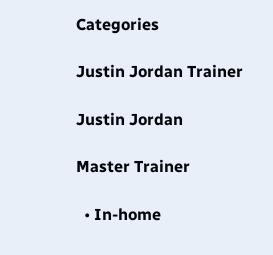Categories

Justin Jordan Trainer

Justin Jordan

Master Trainer

  • In-home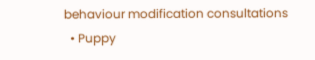behaviour modification consultations
  • Puppy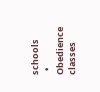schools
  • Obedience classes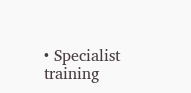• Specialist training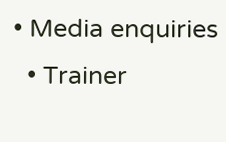• Media enquiries
  • Trainer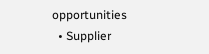opportunities
  • Supplier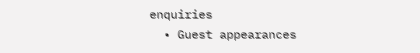enquiries
  • Guest appearances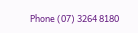Phone (07) 3264 8180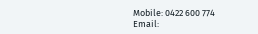Mobile: 0422 600 774       Email: